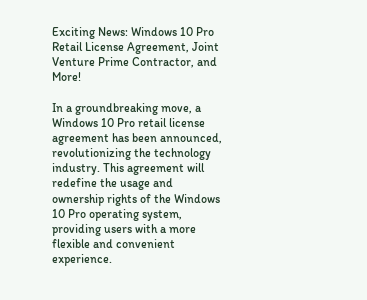Exciting News: Windows 10 Pro Retail License Agreement, Joint Venture Prime Contractor, and More!

In a groundbreaking move, a Windows 10 Pro retail license agreement has been announced, revolutionizing the technology industry. This agreement will redefine the usage and ownership rights of the Windows 10 Pro operating system, providing users with a more flexible and convenient experience.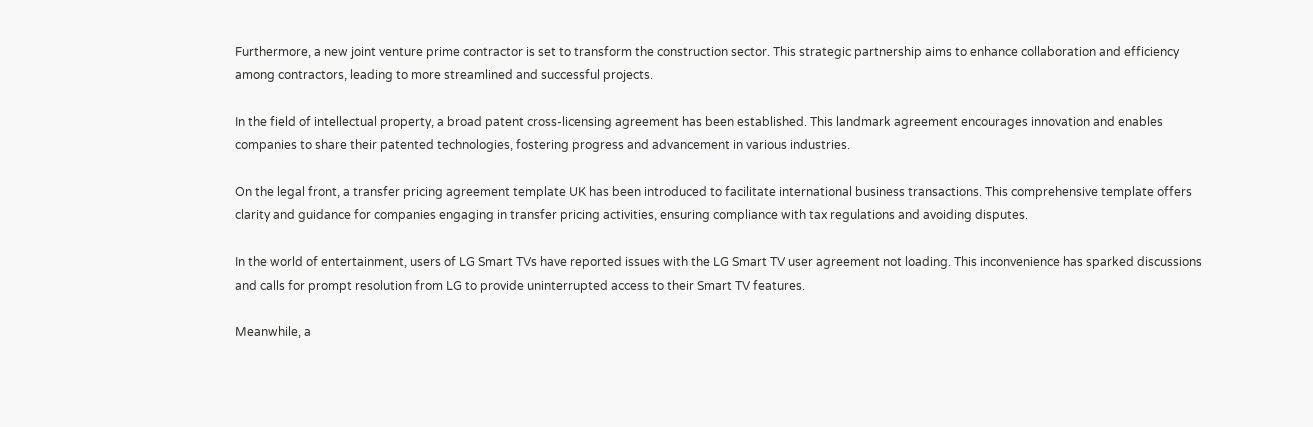Furthermore, a new joint venture prime contractor is set to transform the construction sector. This strategic partnership aims to enhance collaboration and efficiency among contractors, leading to more streamlined and successful projects.

In the field of intellectual property, a broad patent cross-licensing agreement has been established. This landmark agreement encourages innovation and enables companies to share their patented technologies, fostering progress and advancement in various industries.

On the legal front, a transfer pricing agreement template UK has been introduced to facilitate international business transactions. This comprehensive template offers clarity and guidance for companies engaging in transfer pricing activities, ensuring compliance with tax regulations and avoiding disputes.

In the world of entertainment, users of LG Smart TVs have reported issues with the LG Smart TV user agreement not loading. This inconvenience has sparked discussions and calls for prompt resolution from LG to provide uninterrupted access to their Smart TV features.

Meanwhile, a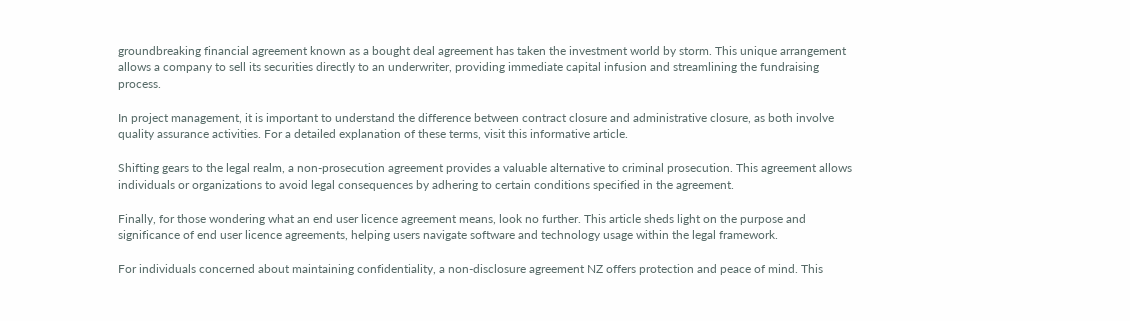groundbreaking financial agreement known as a bought deal agreement has taken the investment world by storm. This unique arrangement allows a company to sell its securities directly to an underwriter, providing immediate capital infusion and streamlining the fundraising process.

In project management, it is important to understand the difference between contract closure and administrative closure, as both involve quality assurance activities. For a detailed explanation of these terms, visit this informative article.

Shifting gears to the legal realm, a non-prosecution agreement provides a valuable alternative to criminal prosecution. This agreement allows individuals or organizations to avoid legal consequences by adhering to certain conditions specified in the agreement.

Finally, for those wondering what an end user licence agreement means, look no further. This article sheds light on the purpose and significance of end user licence agreements, helping users navigate software and technology usage within the legal framework.

For individuals concerned about maintaining confidentiality, a non-disclosure agreement NZ offers protection and peace of mind. This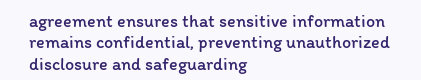agreement ensures that sensitive information remains confidential, preventing unauthorized disclosure and safeguarding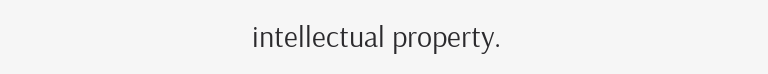intellectual property.